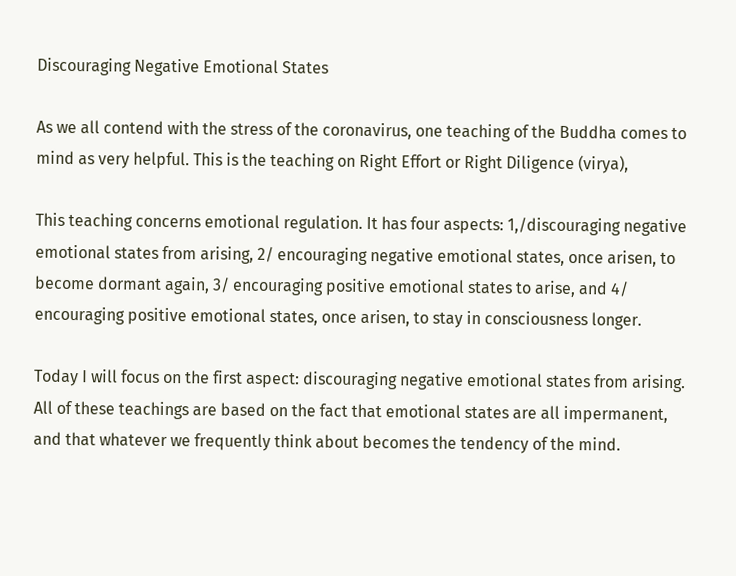Discouraging Negative Emotional States

As we all contend with the stress of the coronavirus, one teaching of the Buddha comes to mind as very helpful. This is the teaching on Right Effort or Right Diligence (virya),

This teaching concerns emotional regulation. It has four aspects: 1,/discouraging negative emotional states from arising, 2/ encouraging negative emotional states, once arisen, to become dormant again, 3/ encouraging positive emotional states to arise, and 4/ encouraging positive emotional states, once arisen, to stay in consciousness longer.

Today I will focus on the first aspect: discouraging negative emotional states from arising. All of these teachings are based on the fact that emotional states are all impermanent, and that whatever we frequently think about becomes the tendency of the mind.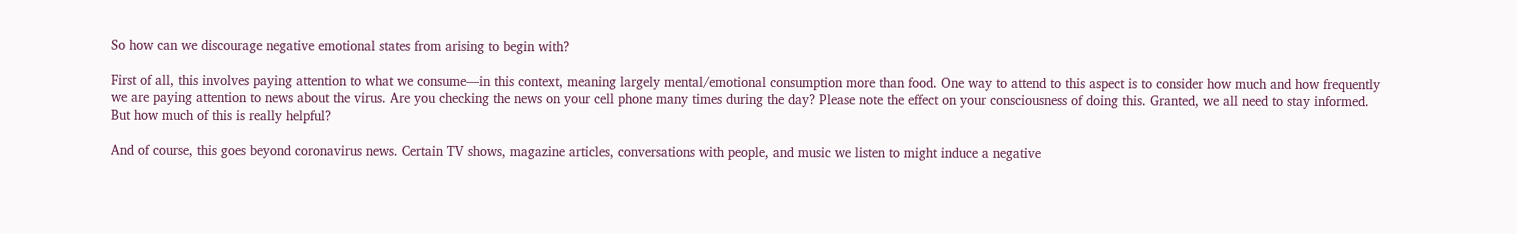So how can we discourage negative emotional states from arising to begin with?

First of all, this involves paying attention to what we consume—in this context, meaning largely mental/emotional consumption more than food. One way to attend to this aspect is to consider how much and how frequently we are paying attention to news about the virus. Are you checking the news on your cell phone many times during the day? Please note the effect on your consciousness of doing this. Granted, we all need to stay informed. But how much of this is really helpful?

And of course, this goes beyond coronavirus news. Certain TV shows, magazine articles, conversations with people, and music we listen to might induce a negative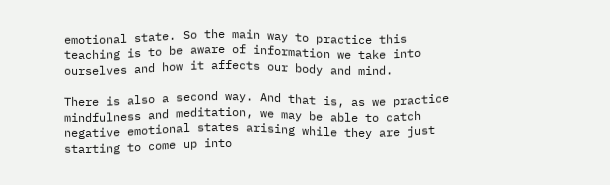emotional state. So the main way to practice this teaching is to be aware of information we take into ourselves and how it affects our body and mind.

There is also a second way. And that is, as we practice mindfulness and meditation, we may be able to catch negative emotional states arising while they are just starting to come up into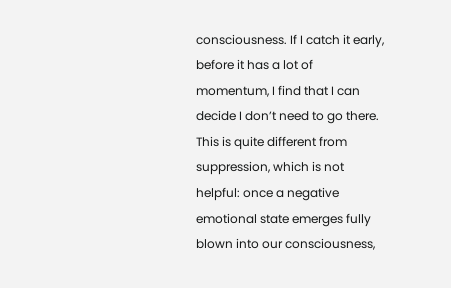consciousness. If I catch it early, before it has a lot of momentum, I find that I can decide I don’t need to go there. This is quite different from suppression, which is not helpful: once a negative emotional state emerges fully blown into our consciousness,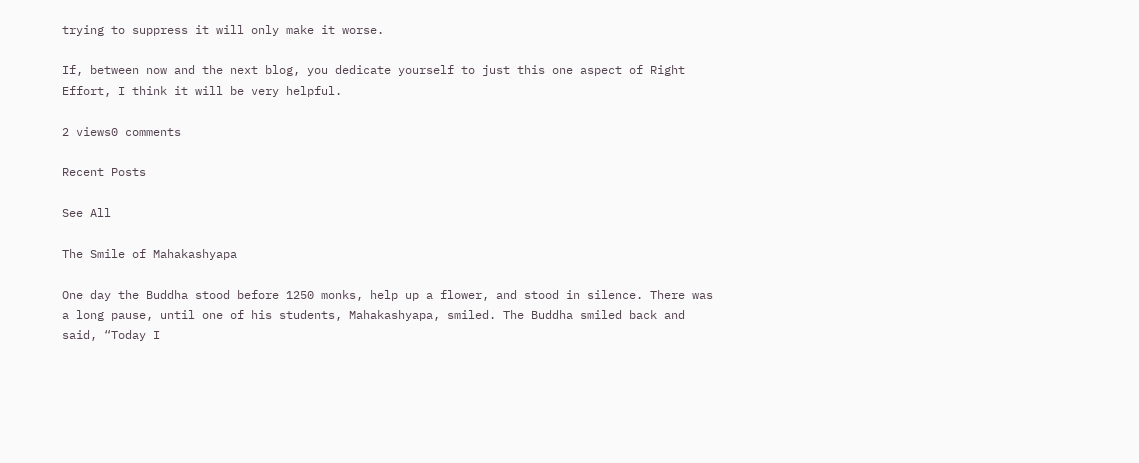trying to suppress it will only make it worse.

If, between now and the next blog, you dedicate yourself to just this one aspect of Right Effort, I think it will be very helpful.

2 views0 comments

Recent Posts

See All

The Smile of Mahakashyapa

One day the Buddha stood before 1250 monks, help up a flower, and stood in silence. There was a long pause, until one of his students, Mahakashyapa, smiled. The Buddha smiled back and said, “Today I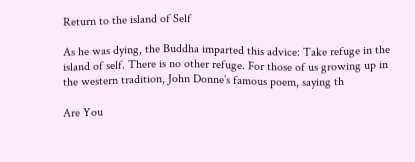Return to the island of Self

As he was dying, the Buddha imparted this advice: Take refuge in the island of self. There is no other refuge. For those of us growing up in the western tradition, John Donne’s famous poem, saying th

Are You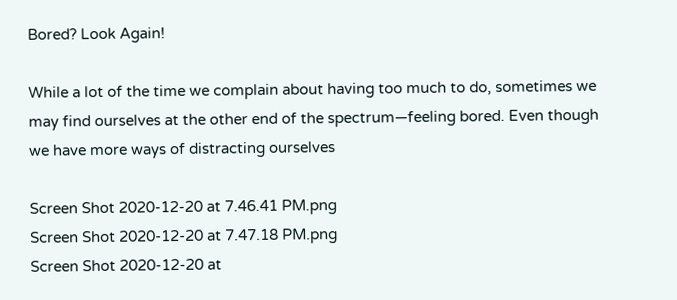Bored? Look Again!

While a lot of the time we complain about having too much to do, sometimes we may find ourselves at the other end of the spectrum—feeling bored. Even though we have more ways of distracting ourselves

Screen Shot 2020-12-20 at 7.46.41 PM.png
Screen Shot 2020-12-20 at 7.47.18 PM.png
Screen Shot 2020-12-20 at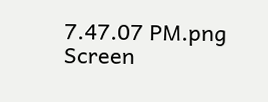7.47.07 PM.png
Screen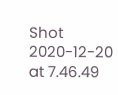Shot 2020-12-20 at 7.46.49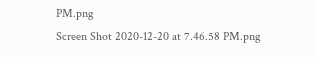PM.png
Screen Shot 2020-12-20 at 7.46.58 PM.png